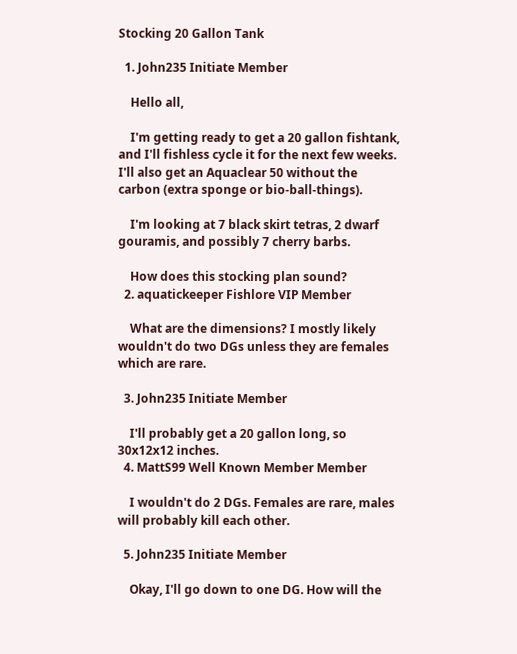Stocking 20 Gallon Tank

  1. John235 Initiate Member

    Hello all,

    I'm getting ready to get a 20 gallon fishtank, and I'll fishless cycle it for the next few weeks. I'll also get an Aquaclear 50 without the carbon (extra sponge or bio-ball-things).

    I'm looking at 7 black skirt tetras, 2 dwarf gouramis, and possibly 7 cherry barbs.

    How does this stocking plan sound?
  2. aquatickeeper Fishlore VIP Member

    What are the dimensions? I mostly likely wouldn't do two DGs unless they are females which are rare.

  3. John235 Initiate Member

    I'll probably get a 20 gallon long, so 30x12x12 inches.
  4. MattS99 Well Known Member Member

    I wouldn't do 2 DGs. Females are rare, males will probably kill each other.

  5. John235 Initiate Member

    Okay, I'll go down to one DG. How will the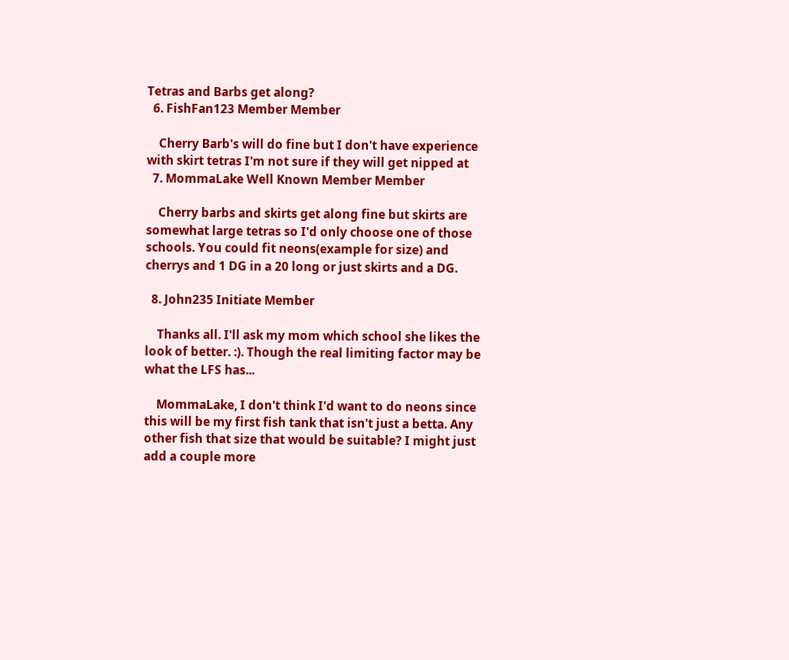Tetras and Barbs get along?
  6. FishFan123 Member Member

    Cherry Barb's will do fine but I don't have experience with skirt tetras I'm not sure if they will get nipped at
  7. MommaLake Well Known Member Member

    Cherry barbs and skirts get along fine but skirts are somewhat large tetras so I'd only choose one of those schools. You could fit neons(example for size) and cherrys and 1 DG in a 20 long or just skirts and a DG.

  8. John235 Initiate Member

    Thanks all. I'll ask my mom which school she likes the look of better. :). Though the real limiting factor may be what the LFS has...

    MommaLake, I don't think I'd want to do neons since this will be my first fish tank that isn't just a betta. Any other fish that size that would be suitable? I might just add a couple more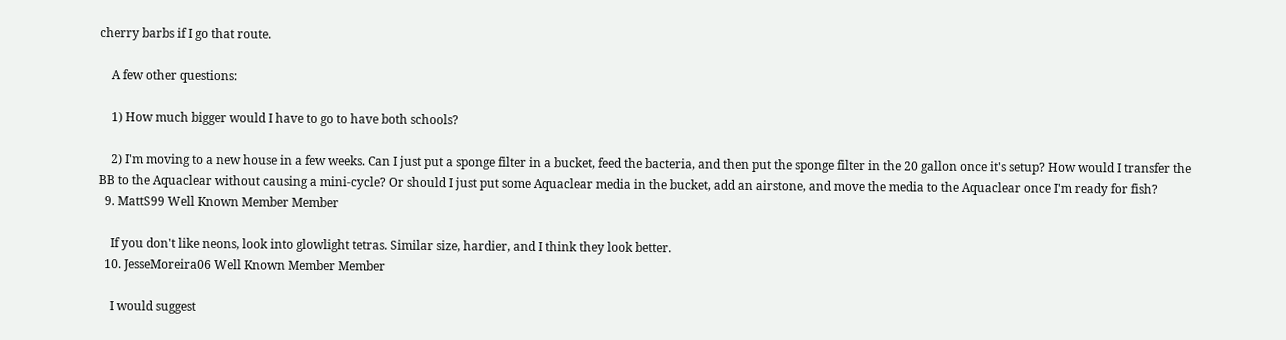cherry barbs if I go that route.

    A few other questions:

    1) How much bigger would I have to go to have both schools?

    2) I'm moving to a new house in a few weeks. Can I just put a sponge filter in a bucket, feed the bacteria, and then put the sponge filter in the 20 gallon once it's setup? How would I transfer the BB to the Aquaclear without causing a mini-cycle? Or should I just put some Aquaclear media in the bucket, add an airstone, and move the media to the Aquaclear once I'm ready for fish?
  9. MattS99 Well Known Member Member

    If you don't like neons, look into glowlight tetras. Similar size, hardier, and I think they look better.
  10. JesseMoreira06 Well Known Member Member

    I would suggest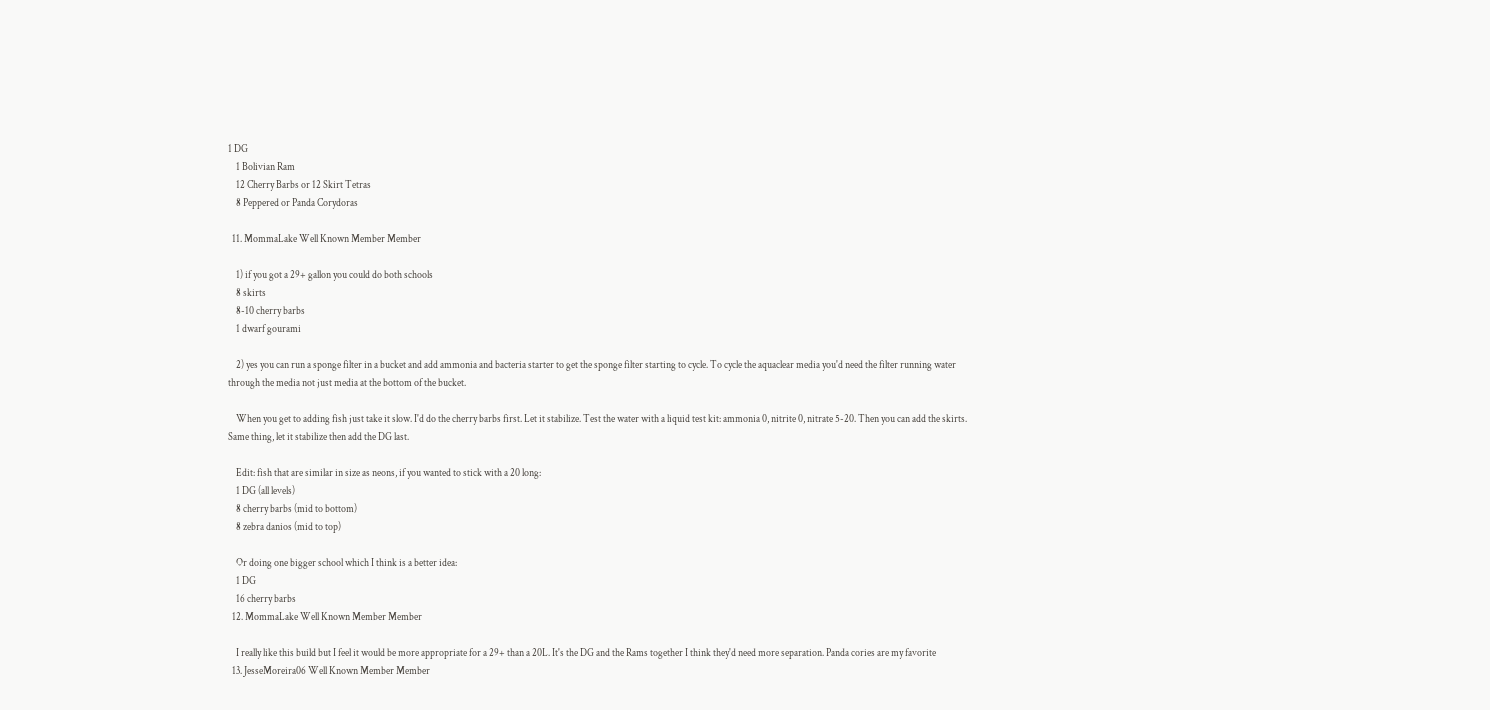1 DG
    1 Bolivian Ram
    12 Cherry Barbs or 12 Skirt Tetras
    8 Peppered or Panda Corydoras

  11. MommaLake Well Known Member Member

    1) if you got a 29+ gallon you could do both schools
    8 skirts
    8-10 cherry barbs
    1 dwarf gourami

    2) yes you can run a sponge filter in a bucket and add ammonia and bacteria starter to get the sponge filter starting to cycle. To cycle the aquaclear media you'd need the filter running water through the media not just media at the bottom of the bucket.

    When you get to adding fish just take it slow. I'd do the cherry barbs first. Let it stabilize. Test the water with a liquid test kit: ammonia 0, nitrite 0, nitrate 5-20. Then you can add the skirts. Same thing, let it stabilize then add the DG last.

    Edit: fish that are similar in size as neons, if you wanted to stick with a 20 long:
    1 DG (all levels)
    8 cherry barbs (mid to bottom)
    8 zebra danios (mid to top)

    Or doing one bigger school which I think is a better idea:
    1 DG
    16 cherry barbs
  12. MommaLake Well Known Member Member

    I really like this build but I feel it would be more appropriate for a 29+ than a 20L. It's the DG and the Rams together I think they'd need more separation. Panda cories are my favorite
  13. JesseMoreira06 Well Known Member Member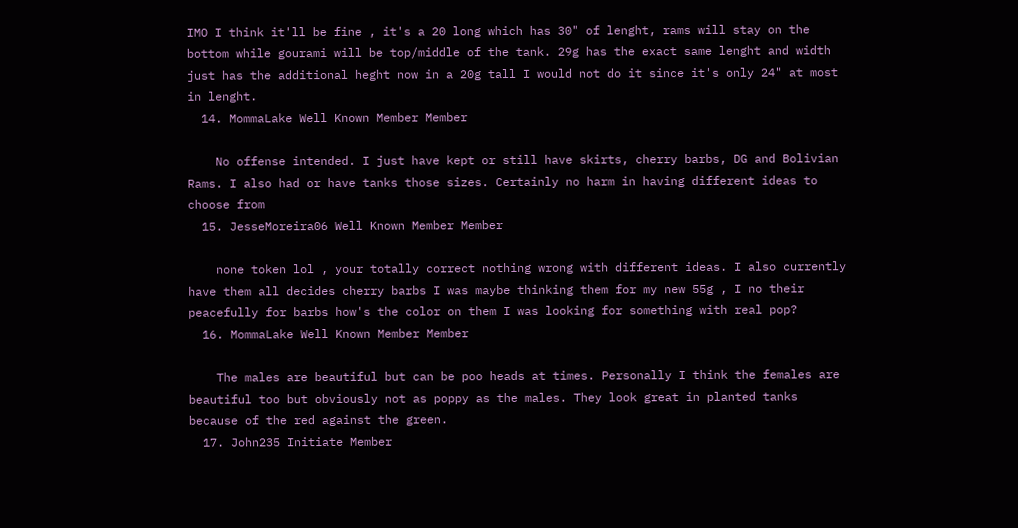IMO I think it'll be fine , it's a 20 long which has 30" of lenght, rams will stay on the bottom while gourami will be top/middle of the tank. 29g has the exact same lenght and width just has the additional heght now in a 20g tall I would not do it since it's only 24" at most in lenght.
  14. MommaLake Well Known Member Member

    No offense intended. I just have kept or still have skirts, cherry barbs, DG and Bolivian Rams. I also had or have tanks those sizes. Certainly no harm in having different ideas to choose from
  15. JesseMoreira06 Well Known Member Member

    none token lol , your totally correct nothing wrong with different ideas. I also currently have them all decides cherry barbs I was maybe thinking them for my new 55g , I no their peacefully for barbs how's the color on them I was looking for something with real pop?
  16. MommaLake Well Known Member Member

    The males are beautiful but can be poo heads at times. Personally I think the females are beautiful too but obviously not as poppy as the males. They look great in planted tanks because of the red against the green.
  17. John235 Initiate Member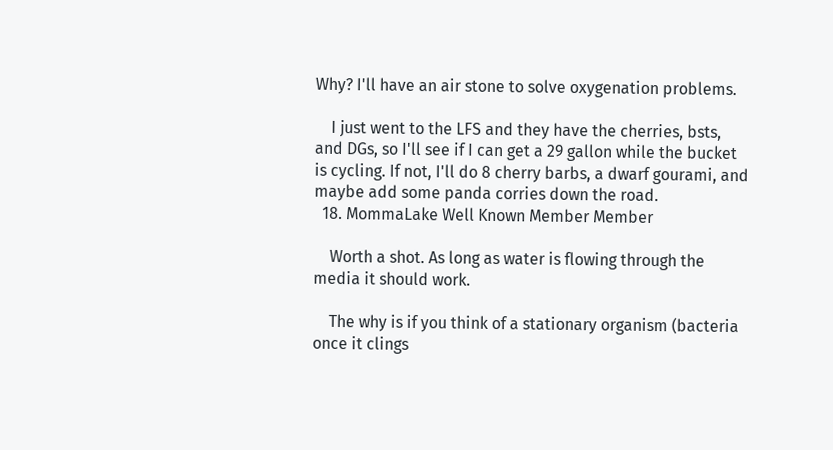Why? I'll have an air stone to solve oxygenation problems.

    I just went to the LFS and they have the cherries, bsts, and DGs, so I'll see if I can get a 29 gallon while the bucket is cycling. If not, I'll do 8 cherry barbs, a dwarf gourami, and maybe add some panda corries down the road.
  18. MommaLake Well Known Member Member

    Worth a shot. As long as water is flowing through the media it should work.

    The why is if you think of a stationary organism (bacteria once it clings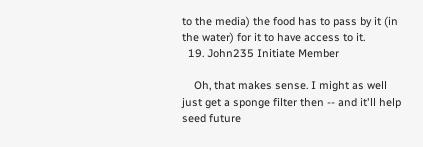to the media) the food has to pass by it (in the water) for it to have access to it.
  19. John235 Initiate Member

    Oh, that makes sense. I might as well just get a sponge filter then -- and it'll help seed future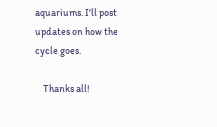aquariums. I'll post updates on how the cycle goes.

    Thanks all!